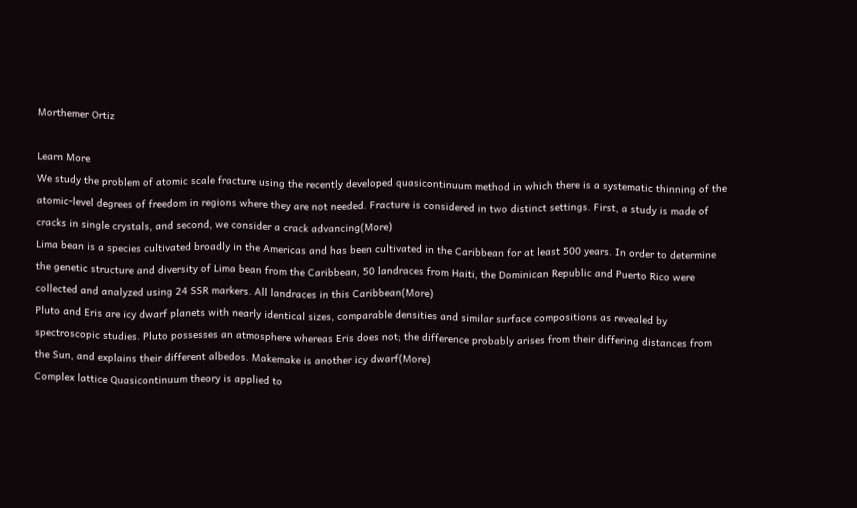Morthemer Ortiz

Learn More
We study the problem of atomic scale fracture using the recently developed quasicontinuum method in which there is a systematic thinning of the atomic-level degrees of freedom in regions where they are not needed. Fracture is considered in two distinct settings. First, a study is made of cracks in single crystals, and second, we consider a crack advancing(More)
Lima bean is a species cultivated broadly in the Americas and has been cultivated in the Caribbean for at least 500 years. In order to determine the genetic structure and diversity of Lima bean from the Caribbean, 50 landraces from Haiti, the Dominican Republic and Puerto Rico were collected and analyzed using 24 SSR markers. All landraces in this Caribbean(More)
Pluto and Eris are icy dwarf planets with nearly identical sizes, comparable densities and similar surface compositions as revealed by spectroscopic studies. Pluto possesses an atmosphere whereas Eris does not; the difference probably arises from their differing distances from the Sun, and explains their different albedos. Makemake is another icy dwarf(More)
Complex lattice Quasicontinuum theory is applied to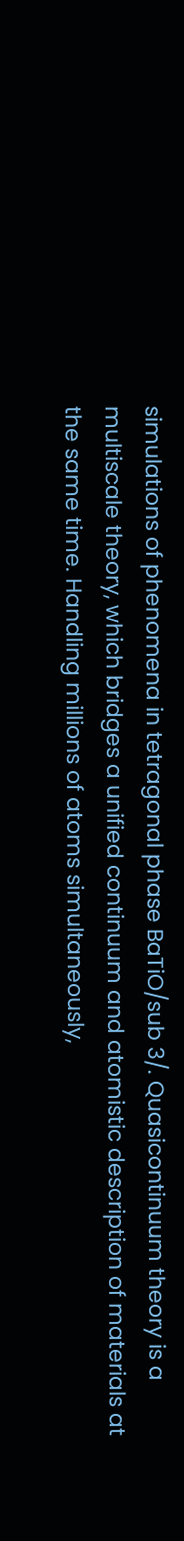simulations of phenomena in tetragonal phase BaTiO/sub 3/. Quasicontinuum theory is a multiscale theory, which bridges a unified continuum and atomistic description of materials at the same time. Handling millions of atoms simultaneously,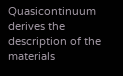Quasicontinuum derives the description of the materials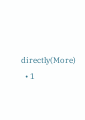directly(More)
  • 1